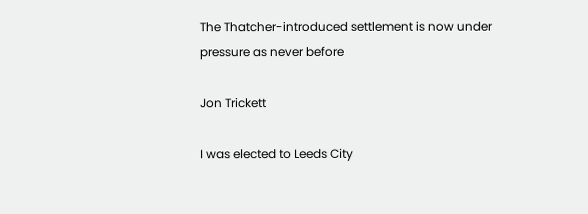The Thatcher-introduced settlement is now under pressure as never before

Jon Trickett

I was elected to Leeds City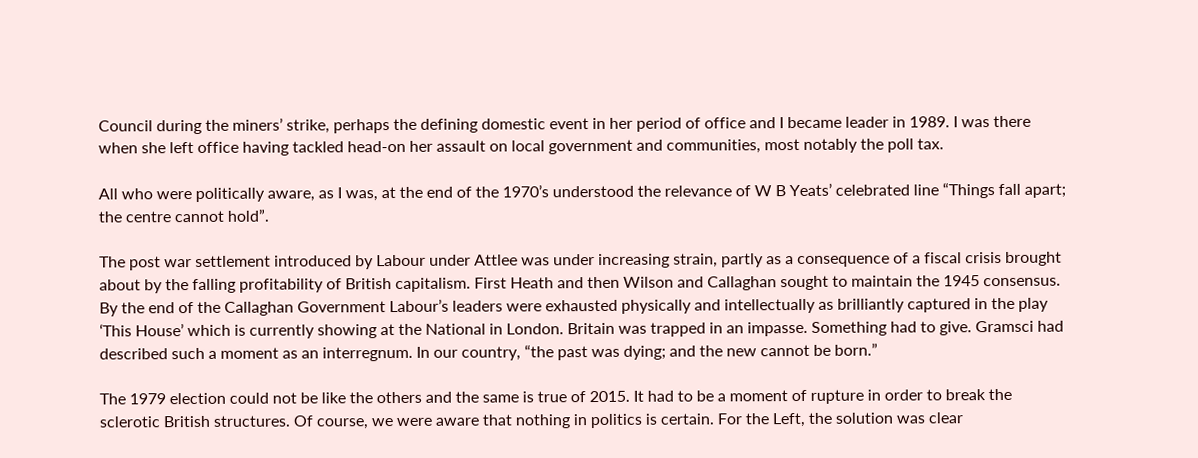Council during the miners’ strike, perhaps the defining domestic event in her period of office and I became leader in 1989. I was there when she left office having tackled head-on her assault on local government and communities, most notably the poll tax.

All who were politically aware, as I was, at the end of the 1970’s understood the relevance of W B Yeats’ celebrated line “Things fall apart; the centre cannot hold”.

The post war settlement introduced by Labour under Attlee was under increasing strain, partly as a consequence of a fiscal crisis brought about by the falling profitability of British capitalism. First Heath and then Wilson and Callaghan sought to maintain the 1945 consensus. By the end of the Callaghan Government Labour’s leaders were exhausted physically and intellectually as brilliantly captured in the play ‘This House’ which is currently showing at the National in London. Britain was trapped in an impasse. Something had to give. Gramsci had described such a moment as an interregnum. In our country, “the past was dying; and the new cannot be born.”

The 1979 election could not be like the others and the same is true of 2015. It had to be a moment of rupture in order to break the sclerotic British structures. Of course, we were aware that nothing in politics is certain. For the Left, the solution was clear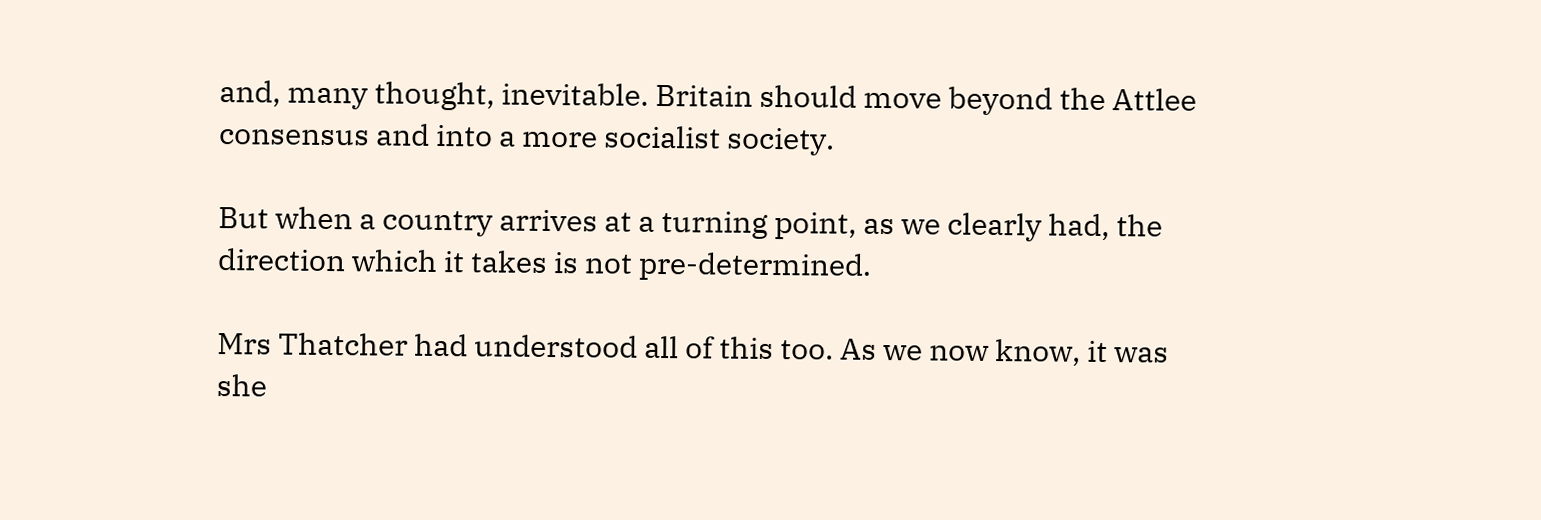and, many thought, inevitable. Britain should move beyond the Attlee consensus and into a more socialist society.

But when a country arrives at a turning point, as we clearly had, the direction which it takes is not pre-determined.

Mrs Thatcher had understood all of this too. As we now know, it was she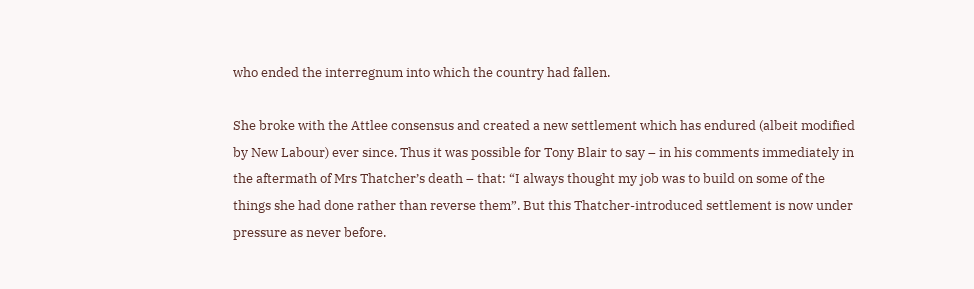who ended the interregnum into which the country had fallen.

She broke with the Attlee consensus and created a new settlement which has endured (albeit modified by New Labour) ever since. Thus it was possible for Tony Blair to say – in his comments immediately in the aftermath of Mrs Thatcher’s death – that: “I always thought my job was to build on some of the things she had done rather than reverse them”. But this Thatcher-introduced settlement is now under pressure as never before.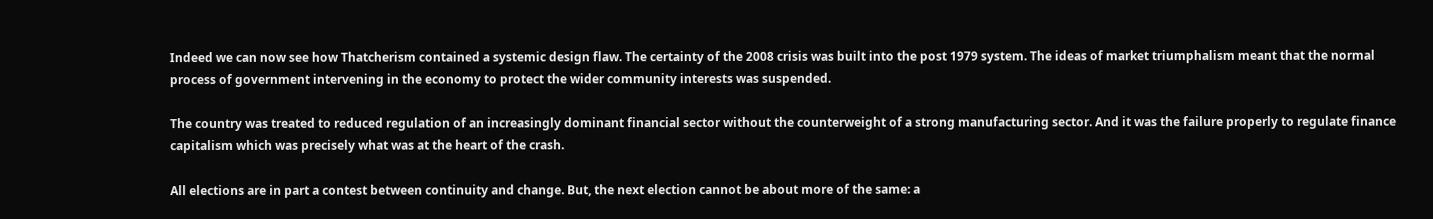Indeed we can now see how Thatcherism contained a systemic design flaw. The certainty of the 2008 crisis was built into the post 1979 system. The ideas of market triumphalism meant that the normal process of government intervening in the economy to protect the wider community interests was suspended.

The country was treated to reduced regulation of an increasingly dominant financial sector without the counterweight of a strong manufacturing sector. And it was the failure properly to regulate finance capitalism which was precisely what was at the heart of the crash.

All elections are in part a contest between continuity and change. But, the next election cannot be about more of the same: a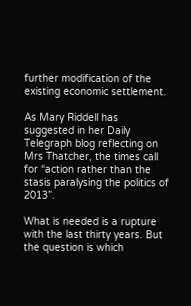further modification of the existing economic settlement.

As Mary Riddell has suggested in her Daily Telegraph blog reflecting on Mrs Thatcher, the times call for “action rather than the stasis paralysing the politics of 2013”.

What is needed is a rupture with the last thirty years. But the question is which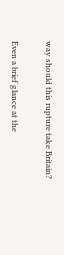way should this rupture take Britain?

Even a brief glance at the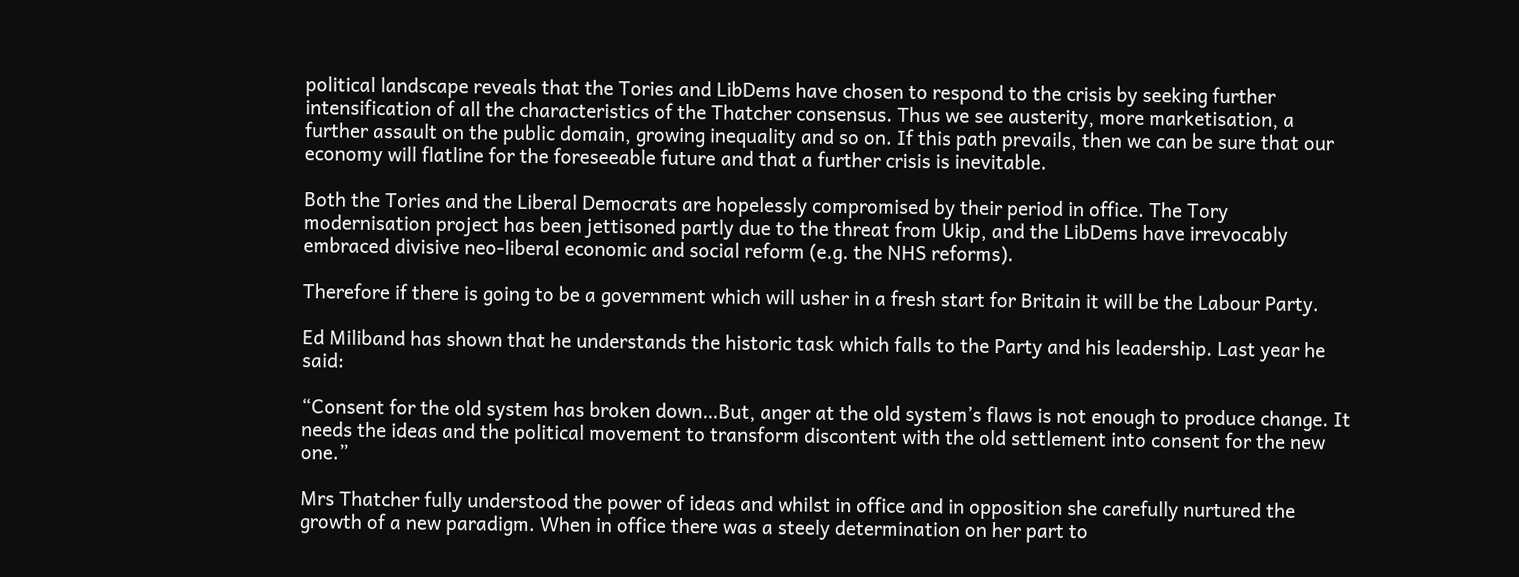political landscape reveals that the Tories and LibDems have chosen to respond to the crisis by seeking further intensification of all the characteristics of the Thatcher consensus. Thus we see austerity, more marketisation, a further assault on the public domain, growing inequality and so on. If this path prevails, then we can be sure that our economy will flatline for the foreseeable future and that a further crisis is inevitable.

Both the Tories and the Liberal Democrats are hopelessly compromised by their period in office. The Tory modernisation project has been jettisoned partly due to the threat from Ukip, and the LibDems have irrevocably embraced divisive neo-liberal economic and social reform (e.g. the NHS reforms).

Therefore if there is going to be a government which will usher in a fresh start for Britain it will be the Labour Party.

Ed Miliband has shown that he understands the historic task which falls to the Party and his leadership. Last year he said:

“Consent for the old system has broken down…But, anger at the old system’s flaws is not enough to produce change. It needs the ideas and the political movement to transform discontent with the old settlement into consent for the new one.”

Mrs Thatcher fully understood the power of ideas and whilst in office and in opposition she carefully nurtured the growth of a new paradigm. When in office there was a steely determination on her part to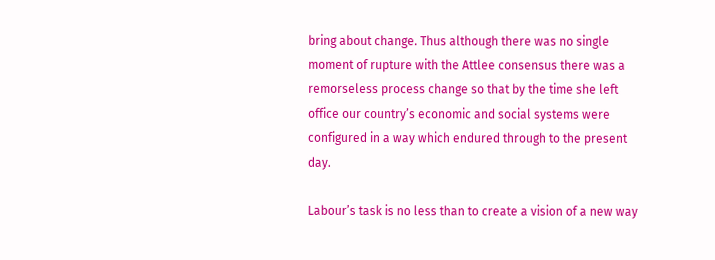bring about change. Thus although there was no single moment of rupture with the Attlee consensus there was a remorseless process change so that by the time she left office our country’s economic and social systems were configured in a way which endured through to the present day.

Labour’s task is no less than to create a vision of a new way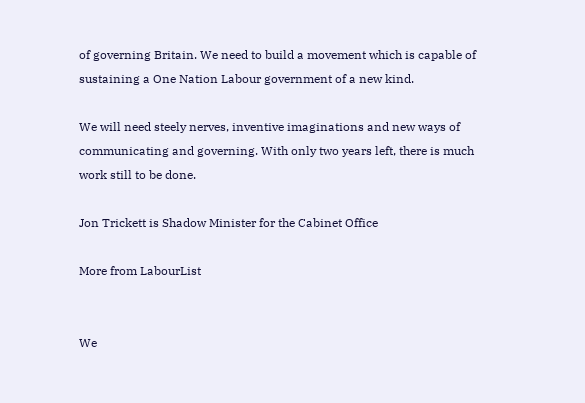of governing Britain. We need to build a movement which is capable of sustaining a One Nation Labour government of a new kind.

We will need steely nerves, inventive imaginations and new ways of communicating and governing. With only two years left, there is much work still to be done.

Jon Trickett is Shadow Minister for the Cabinet Office

More from LabourList


We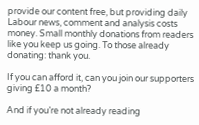provide our content free, but providing daily Labour news, comment and analysis costs money. Small monthly donations from readers like you keep us going. To those already donating: thank you.

If you can afford it, can you join our supporters giving £10 a month?

And if you’re not already reading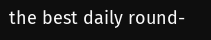the best daily round-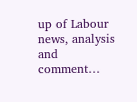up of Labour news, analysis and comment…